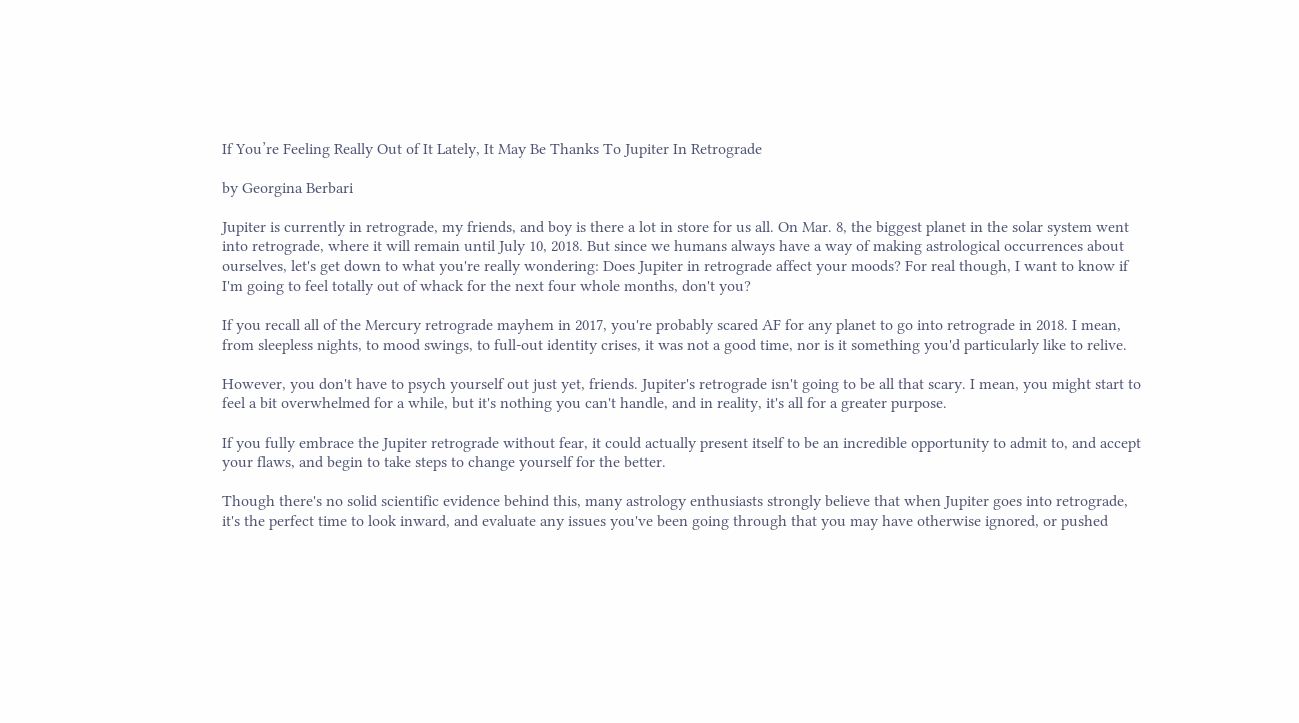If You’re Feeling Really Out of It Lately, It May Be Thanks To Jupiter In Retrograde

by Georgina Berbari

Jupiter is currently in retrograde, my friends, and boy is there a lot in store for us all. On Mar. 8, the biggest planet in the solar system went into retrograde, where it will remain until July 10, 2018. But since we humans always have a way of making astrological occurrences about ourselves, let's get down to what you're really wondering: Does Jupiter in retrograde affect your moods? For real though, I want to know if I'm going to feel totally out of whack for the next four whole months, don't you?

If you recall all of the Mercury retrograde mayhem in 2017, you're probably scared AF for any planet to go into retrograde in 2018. I mean, from sleepless nights, to mood swings, to full-out identity crises, it was not a good time, nor is it something you'd particularly like to relive.

However, you don't have to psych yourself out just yet, friends. Jupiter's retrograde isn't going to be all that scary. I mean, you might start to feel a bit overwhelmed for a while, but it's nothing you can't handle, and in reality, it's all for a greater purpose.

If you fully embrace the Jupiter retrograde without fear, it could actually present itself to be an incredible opportunity to admit to, and accept your flaws, and begin to take steps to change yourself for the better.

Though there's no solid scientific evidence behind this, many astrology enthusiasts strongly believe that when Jupiter goes into retrograde, it's the perfect time to look inward, and evaluate any issues you've been going through that you may have otherwise ignored, or pushed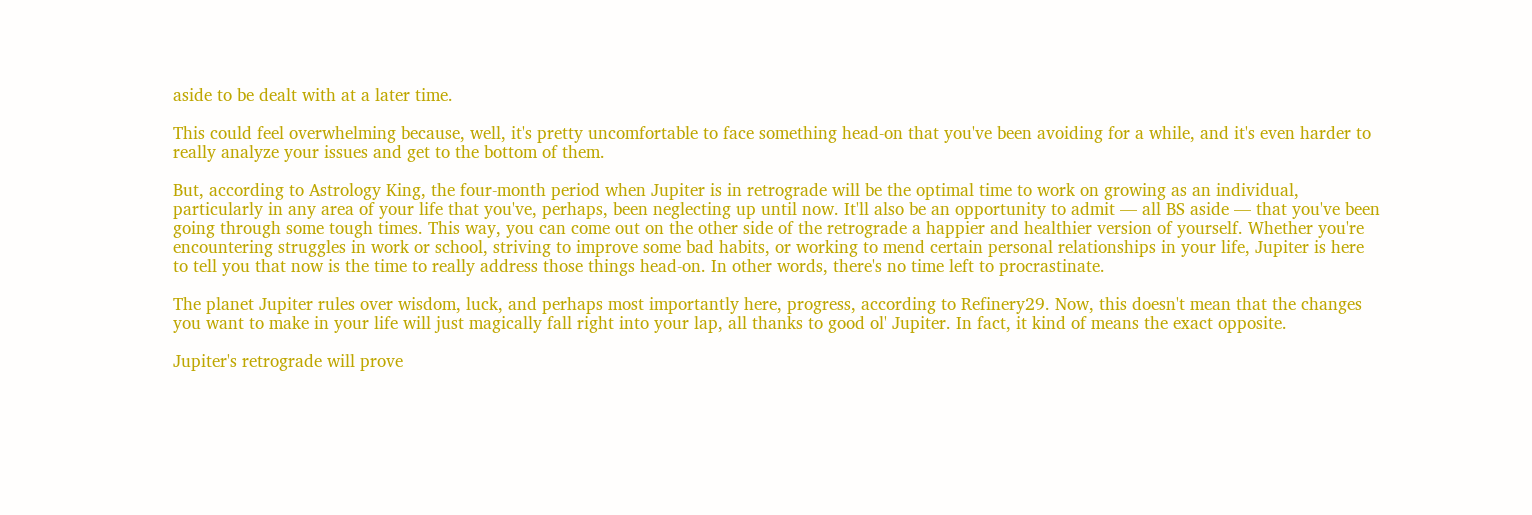aside to be dealt with at a later time.

This could feel overwhelming because, well, it's pretty uncomfortable to face something head-on that you've been avoiding for a while, and it's even harder to really analyze your issues and get to the bottom of them.

But, according to Astrology King, the four-month period when Jupiter is in retrograde will be the optimal time to work on growing as an individual, particularly in any area of your life that you've, perhaps, been neglecting up until now. It'll also be an opportunity to admit — all BS aside — that you've been going through some tough times. This way, you can come out on the other side of the retrograde a happier and healthier version of yourself. Whether you're encountering struggles in work or school, striving to improve some bad habits, or working to mend certain personal relationships in your life, Jupiter is here to tell you that now is the time to really address those things head-on. In other words, there's no time left to procrastinate.

The planet Jupiter rules over wisdom, luck, and perhaps most importantly here, progress, according to Refinery29. Now, this doesn't mean that the changes you want to make in your life will just magically fall right into your lap, all thanks to good ol' Jupiter. In fact, it kind of means the exact opposite.

Jupiter's retrograde will prove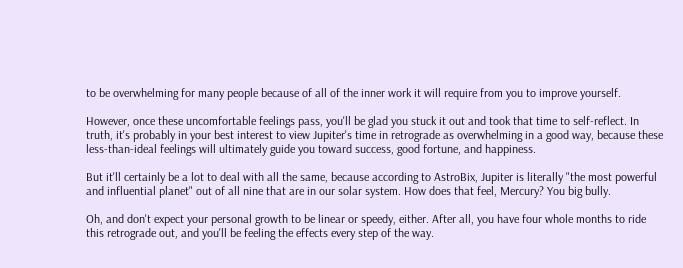to be overwhelming for many people because of all of the inner work it will require from you to improve yourself.

However, once these uncomfortable feelings pass, you'll be glad you stuck it out and took that time to self-reflect. In truth, it's probably in your best interest to view Jupiter's time in retrograde as overwhelming in a good way, because these less-than-ideal feelings will ultimately guide you toward success, good fortune, and happiness.

But it'll certainly be a lot to deal with all the same, because according to AstroBix, Jupiter is literally "the most powerful and influential planet" out of all nine that are in our solar system. How does that feel, Mercury? You big bully.

Oh, and don't expect your personal growth to be linear or speedy, either. After all, you have four whole months to ride this retrograde out, and you'll be feeling the effects every step of the way.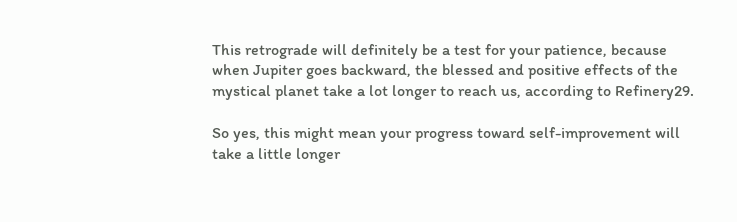This retrograde will definitely be a test for your patience, because when Jupiter goes backward, the blessed and positive effects of the mystical planet take a lot longer to reach us, according to Refinery29.

So yes, this might mean your progress toward self-improvement will take a little longer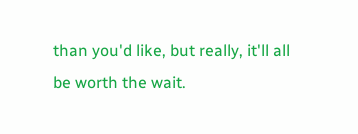than you'd like, but really, it'll all be worth the wait.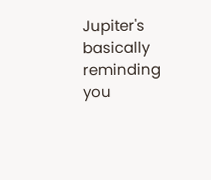Jupiter's basically reminding you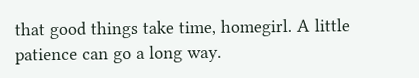that good things take time, homegirl. A little patience can go a long way.